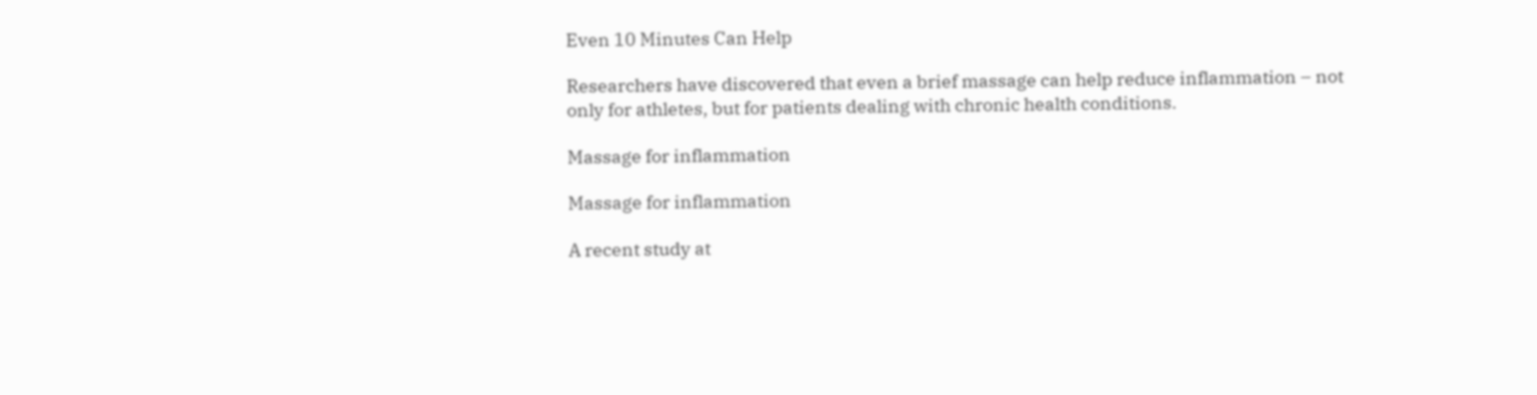Even 10 Minutes Can Help

Researchers have discovered that even a brief massage can help reduce inflammation – not only for athletes, but for patients dealing with chronic health conditions.

Massage for inflammation

Massage for inflammation

A recent study at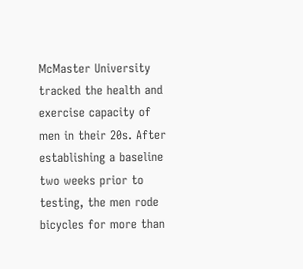McMaster University tracked the health and exercise capacity of men in their 20s. After establishing a baseline two weeks prior to testing, the men rode bicycles for more than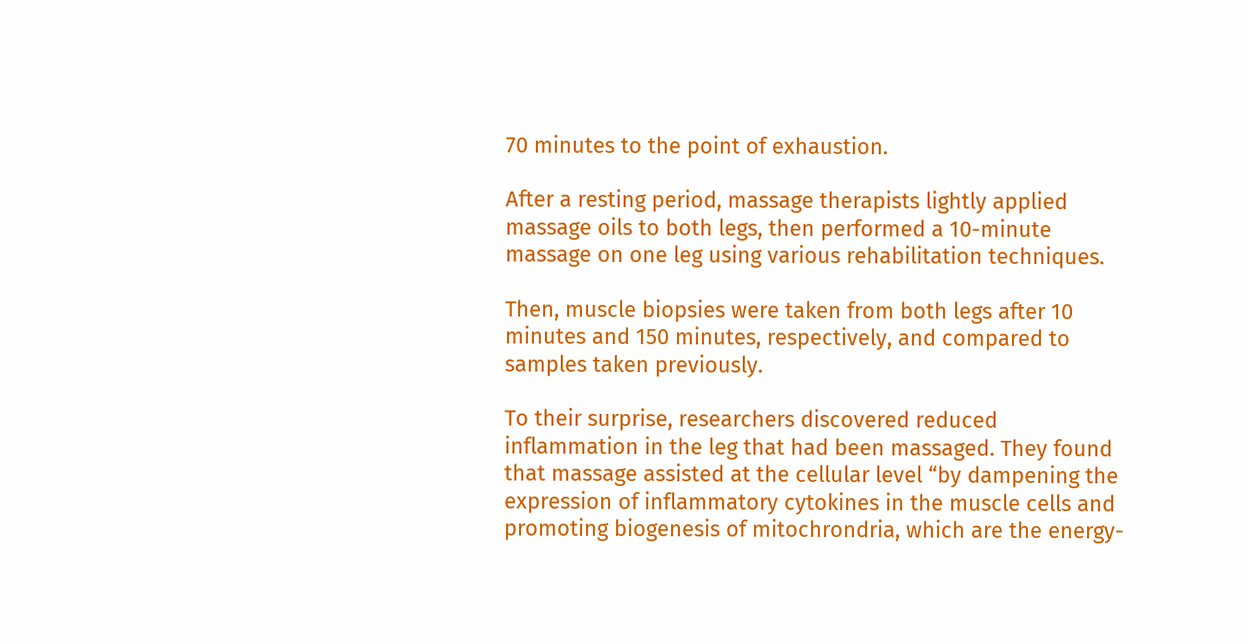70 minutes to the point of exhaustion.

After a resting period, massage therapists lightly applied massage oils to both legs, then performed a 10-minute massage on one leg using various rehabilitation techniques.

Then, muscle biopsies were taken from both legs after 10 minutes and 150 minutes, respectively, and compared to samples taken previously.

To their surprise, researchers discovered reduced inflammation in the leg that had been massaged. They found that massage assisted at the cellular level “by dampening the expression of inflammatory cytokines in the muscle cells and promoting biogenesis of mitochrondria, which are the energy-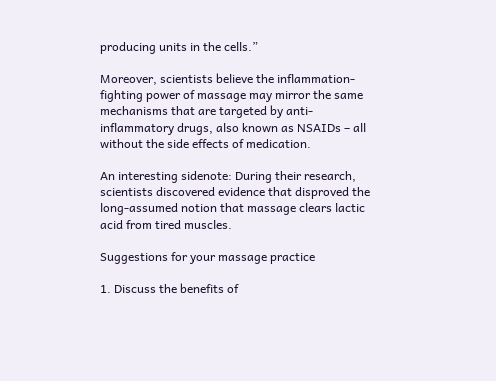producing units in the cells.”

Moreover, scientists believe the inflammation-fighting power of massage may mirror the same mechanisms that are targeted by anti-inflammatory drugs, also known as NSAIDs – all without the side effects of medication.

An interesting sidenote: During their research, scientists discovered evidence that disproved the long-assumed notion that massage clears lactic acid from tired muscles.

Suggestions for your massage practice

1. Discuss the benefits of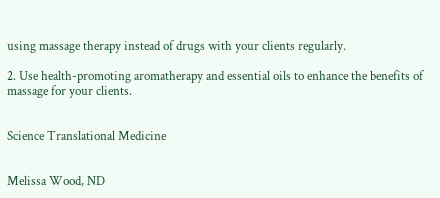using massage therapy instead of drugs with your clients regularly.

2. Use health-promoting aromatherapy and essential oils to enhance the benefits of massage for your clients.


Science Translational Medicine


Melissa Wood, ND